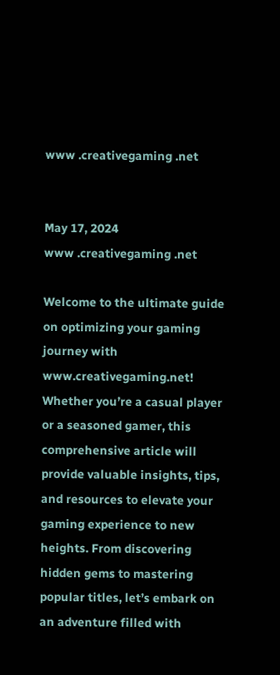www .creativegaming .net


May 17, 2024
www .creativegaming .net

Welcome to the ultimate guide on optimizing your gaming journey with www.creativegaming.net! Whether you’re a casual player or a seasoned gamer, this comprehensive article will provide valuable insights, tips, and resources to elevate your gaming experience to new heights. From discovering hidden gems to mastering popular titles, let’s embark on an adventure filled with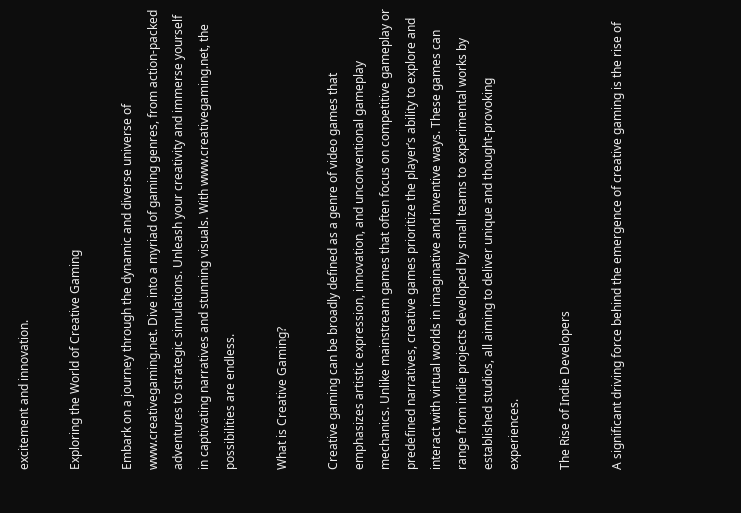excitement and innovation.

Exploring the World of Creative Gaming

Embark on a journey through the dynamic and diverse universe of www.creativegaming.net. Dive into a myriad of gaming genres, from action-packed adventures to strategic simulations. Unleash your creativity and immerse yourself in captivating narratives and stunning visuals. With www.creativegaming.net, the possibilities are endless.

What is Creative Gaming?

Creative gaming can be broadly defined as a genre of video games that emphasizes artistic expression, innovation, and unconventional gameplay mechanics. Unlike mainstream games that often focus on competitive gameplay or predefined narratives, creative games prioritize the player’s ability to explore and interact with virtual worlds in imaginative and inventive ways. These games can range from indie projects developed by small teams to experimental works by established studios, all aiming to deliver unique and thought-provoking experiences.

The Rise of Indie Developers

A significant driving force behind the emergence of creative gaming is the rise of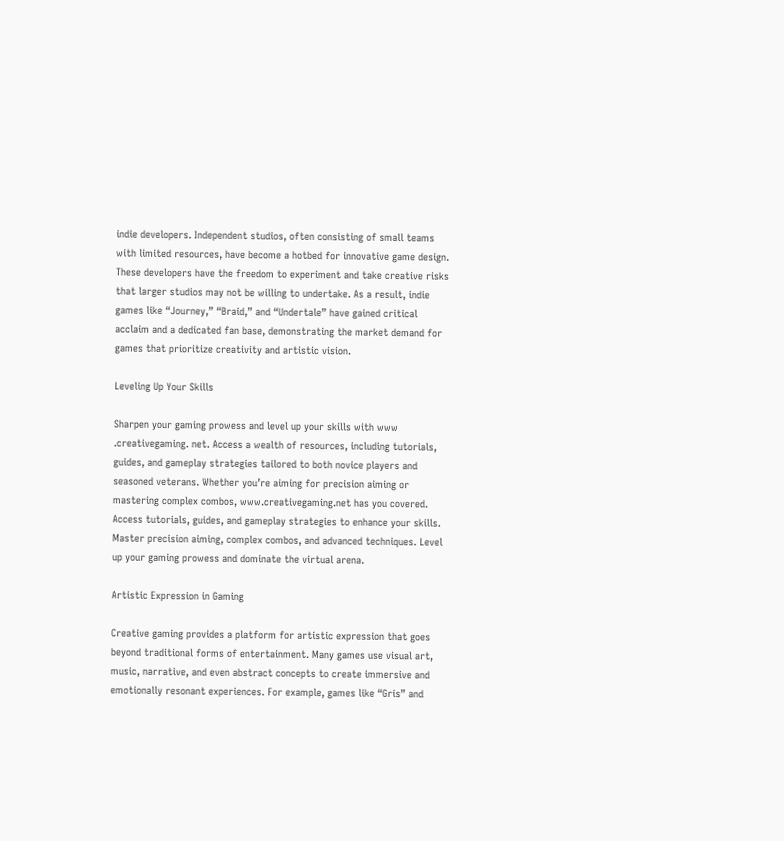indie developers. Independent studios, often consisting of small teams with limited resources, have become a hotbed for innovative game design. These developers have the freedom to experiment and take creative risks that larger studios may not be willing to undertake. As a result, indie games like “Journey,” “Braid,” and “Undertale” have gained critical acclaim and a dedicated fan base, demonstrating the market demand for games that prioritize creativity and artistic vision.

Leveling Up Your Skills

Sharpen your gaming prowess and level up your skills with www .creativegaming. net. Access a wealth of resources, including tutorials, guides, and gameplay strategies tailored to both novice players and seasoned veterans. Whether you’re aiming for precision aiming or mastering complex combos, www.creativegaming.net has you covered. Access tutorials, guides, and gameplay strategies to enhance your skills. Master precision aiming, complex combos, and advanced techniques. Level up your gaming prowess and dominate the virtual arena.

Artistic Expression in Gaming

Creative gaming provides a platform for artistic expression that goes beyond traditional forms of entertainment. Many games use visual art, music, narrative, and even abstract concepts to create immersive and emotionally resonant experiences. For example, games like “Gris” and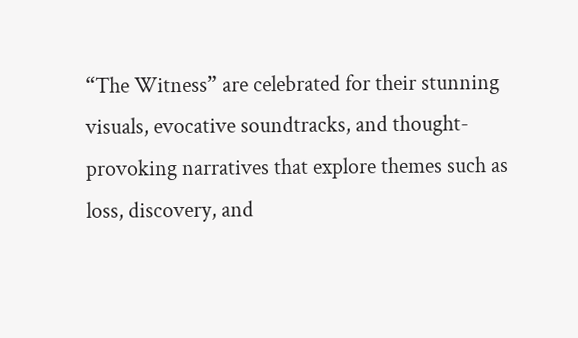“The Witness” are celebrated for their stunning visuals, evocative soundtracks, and thought-provoking narratives that explore themes such as loss, discovery, and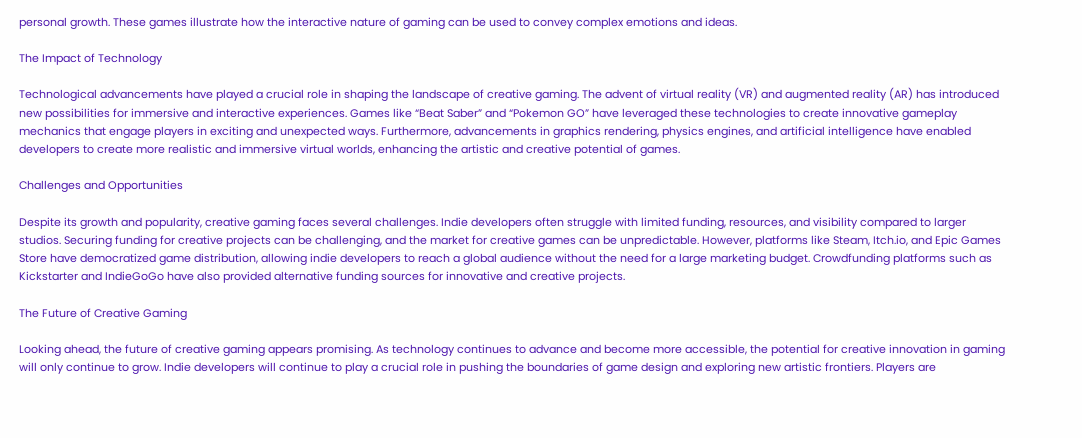personal growth. These games illustrate how the interactive nature of gaming can be used to convey complex emotions and ideas.

The Impact of Technology

Technological advancements have played a crucial role in shaping the landscape of creative gaming. The advent of virtual reality (VR) and augmented reality (AR) has introduced new possibilities for immersive and interactive experiences. Games like “Beat Saber” and “Pokemon GO” have leveraged these technologies to create innovative gameplay mechanics that engage players in exciting and unexpected ways. Furthermore, advancements in graphics rendering, physics engines, and artificial intelligence have enabled developers to create more realistic and immersive virtual worlds, enhancing the artistic and creative potential of games.

Challenges and Opportunities

Despite its growth and popularity, creative gaming faces several challenges. Indie developers often struggle with limited funding, resources, and visibility compared to larger studios. Securing funding for creative projects can be challenging, and the market for creative games can be unpredictable. However, platforms like Steam, Itch.io, and Epic Games Store have democratized game distribution, allowing indie developers to reach a global audience without the need for a large marketing budget. Crowdfunding platforms such as Kickstarter and IndieGoGo have also provided alternative funding sources for innovative and creative projects.

The Future of Creative Gaming

Looking ahead, the future of creative gaming appears promising. As technology continues to advance and become more accessible, the potential for creative innovation in gaming will only continue to grow. Indie developers will continue to play a crucial role in pushing the boundaries of game design and exploring new artistic frontiers. Players are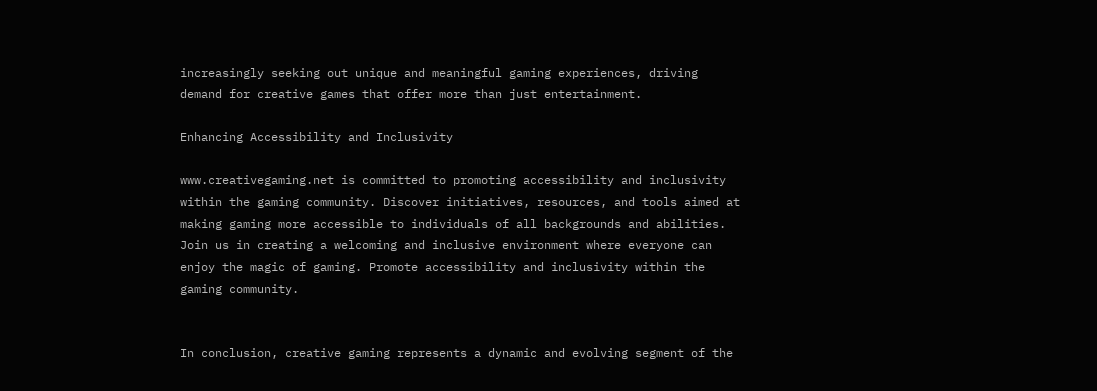increasingly seeking out unique and meaningful gaming experiences, driving demand for creative games that offer more than just entertainment.

Enhancing Accessibility and Inclusivity

www.creativegaming.net is committed to promoting accessibility and inclusivity within the gaming community. Discover initiatives, resources, and tools aimed at making gaming more accessible to individuals of all backgrounds and abilities. Join us in creating a welcoming and inclusive environment where everyone can enjoy the magic of gaming. Promote accessibility and inclusivity within the gaming community.


In conclusion, creative gaming represents a dynamic and evolving segment of the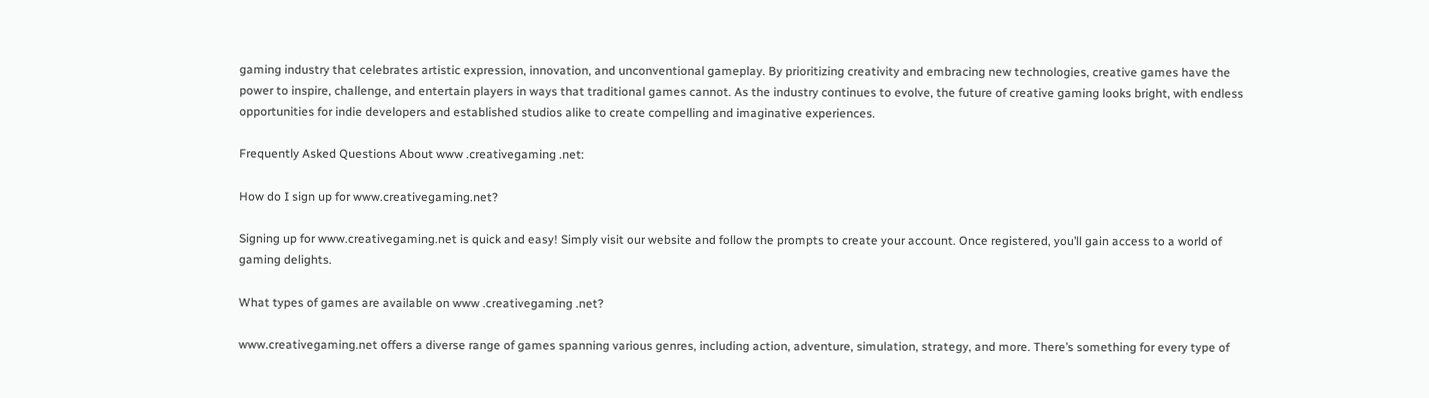gaming industry that celebrates artistic expression, innovation, and unconventional gameplay. By prioritizing creativity and embracing new technologies, creative games have the power to inspire, challenge, and entertain players in ways that traditional games cannot. As the industry continues to evolve, the future of creative gaming looks bright, with endless opportunities for indie developers and established studios alike to create compelling and imaginative experiences.

Frequently Asked Questions About www .creativegaming .net:

How do I sign up for www.creativegaming.net?

Signing up for www.creativegaming.net is quick and easy! Simply visit our website and follow the prompts to create your account. Once registered, you’ll gain access to a world of gaming delights.

What types of games are available on www .creativegaming .net?

www.creativegaming.net offers a diverse range of games spanning various genres, including action, adventure, simulation, strategy, and more. There’s something for every type of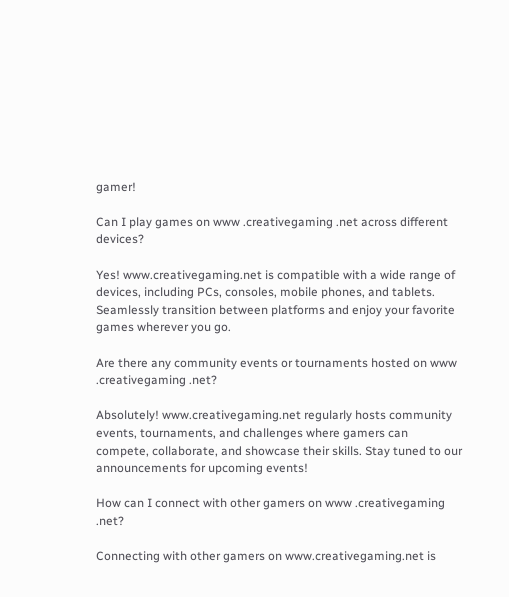gamer!

Can I play games on www .creativegaming .net across different devices?

Yes! www.creativegaming.net is compatible with a wide range of devices, including PCs, consoles, mobile phones, and tablets. Seamlessly transition between platforms and enjoy your favorite games wherever you go.

Are there any community events or tournaments hosted on www .creativegaming .net?

Absolutely! www.creativegaming.net regularly hosts community events, tournaments, and challenges where gamers can compete, collaborate, and showcase their skills. Stay tuned to our announcements for upcoming events!

How can I connect with other gamers on www .creativegaming .net?

Connecting with other gamers on www.creativegaming.net is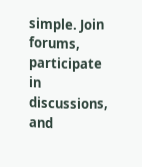simple. Join forums, participate in discussions, and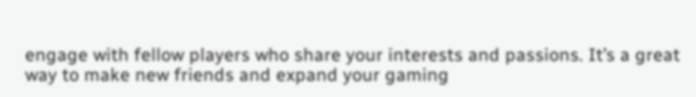engage with fellow players who share your interests and passions. It’s a great way to make new friends and expand your gaming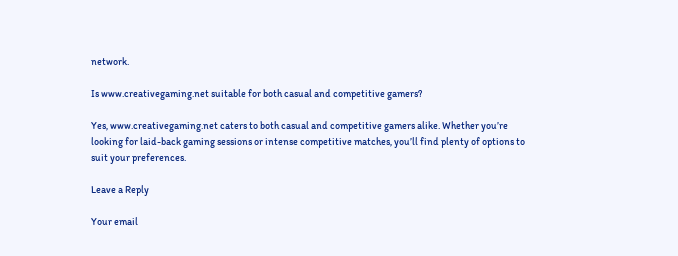network.

Is www.creativegaming.net suitable for both casual and competitive gamers?

Yes, www.creativegaming.net caters to both casual and competitive gamers alike. Whether you’re looking for laid-back gaming sessions or intense competitive matches, you’ll find plenty of options to suit your preferences.

Leave a Reply

Your email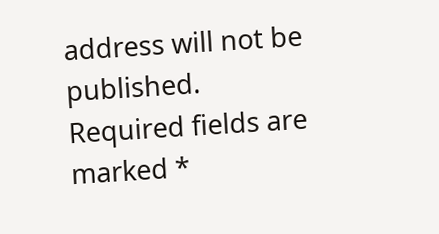address will not be published. Required fields are marked *